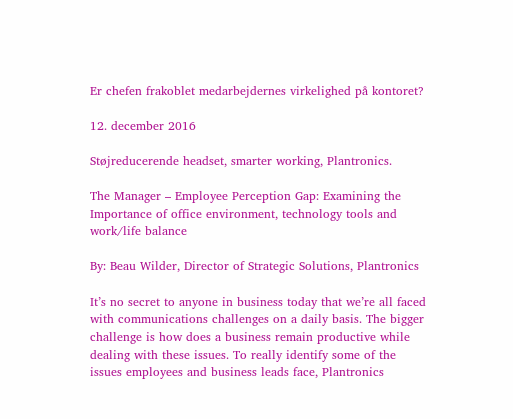Er chefen frakoblet medarbejdernes virkelighed på kontoret?

12. december 2016

Støjreducerende headset, smarter working, Plantronics.

The Manager – Employee Perception Gap: Examining the Importance of office environment, technology tools and work/life balance

By: Beau Wilder, Director of Strategic Solutions, Plantronics

It’s no secret to anyone in business today that we’re all faced with communications challenges on a daily basis. The bigger challenge is how does a business remain productive while dealing with these issues. To really identify some of the issues employees and business leads face, Plantronics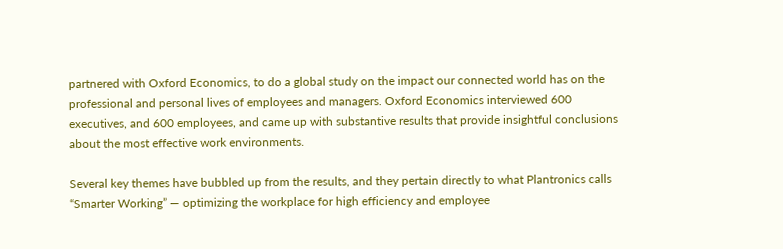partnered with Oxford Economics, to do a global study on the impact our connected world has on the professional and personal lives of employees and managers. Oxford Economics interviewed 600 executives, and 600 employees, and came up with substantive results that provide insightful conclusions about the most effective work environments.

Several key themes have bubbled up from the results, and they pertain directly to what Plantronics calls “Smarter Working” — optimizing the workplace for high efficiency and employee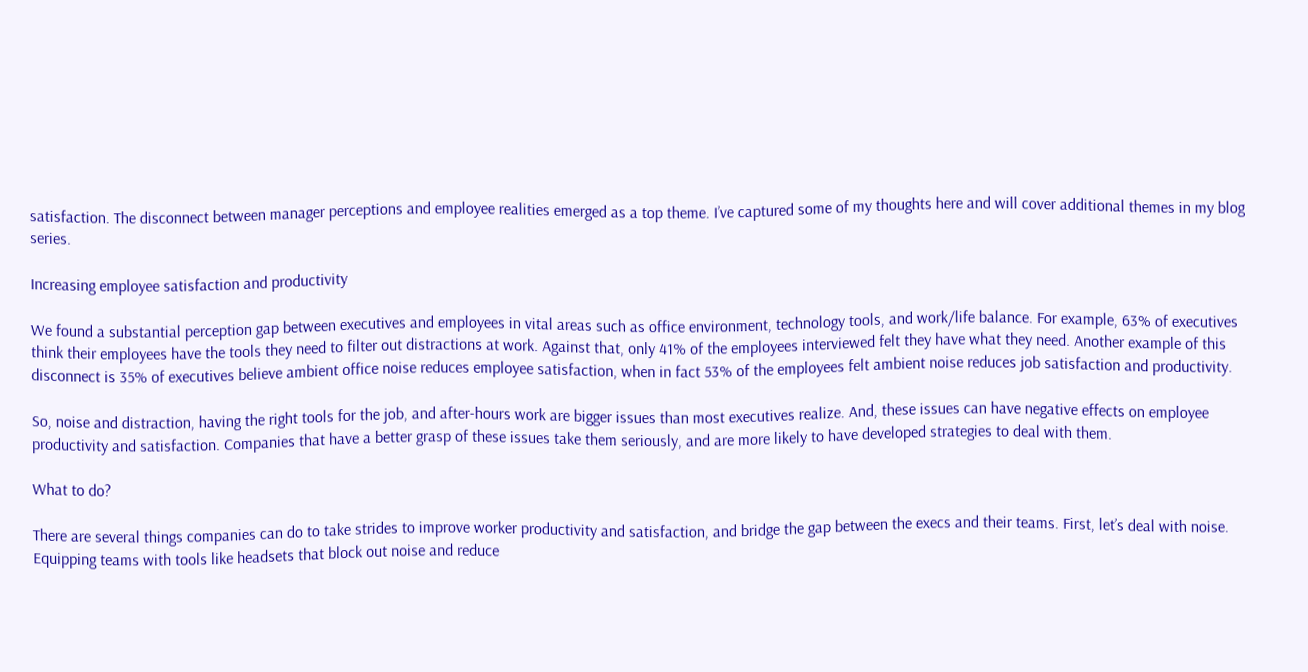satisfaction. The disconnect between manager perceptions and employee realities emerged as a top theme. I’ve captured some of my thoughts here and will cover additional themes in my blog series.

Increasing employee satisfaction and productivity

We found a substantial perception gap between executives and employees in vital areas such as office environment, technology tools, and work/life balance. For example, 63% of executives think their employees have the tools they need to filter out distractions at work. Against that, only 41% of the employees interviewed felt they have what they need. Another example of this disconnect is 35% of executives believe ambient office noise reduces employee satisfaction, when in fact 53% of the employees felt ambient noise reduces job satisfaction and productivity.

So, noise and distraction, having the right tools for the job, and after-hours work are bigger issues than most executives realize. And, these issues can have negative effects on employee productivity and satisfaction. Companies that have a better grasp of these issues take them seriously, and are more likely to have developed strategies to deal with them.

What to do?

There are several things companies can do to take strides to improve worker productivity and satisfaction, and bridge the gap between the execs and their teams. First, let’s deal with noise. Equipping teams with tools like headsets that block out noise and reduce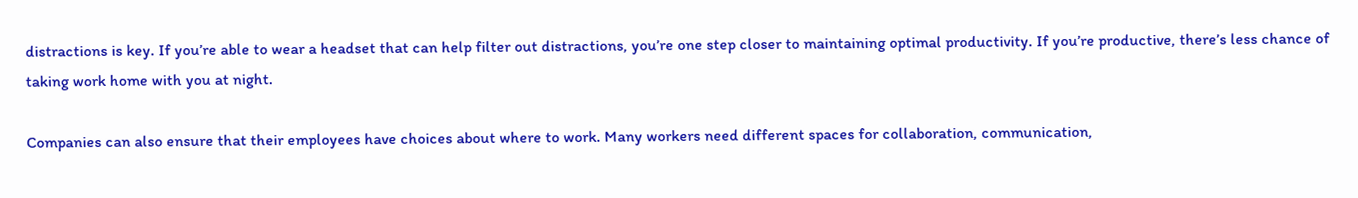distractions is key. If you’re able to wear a headset that can help filter out distractions, you’re one step closer to maintaining optimal productivity. If you’re productive, there’s less chance of taking work home with you at night.

Companies can also ensure that their employees have choices about where to work. Many workers need different spaces for collaboration, communication,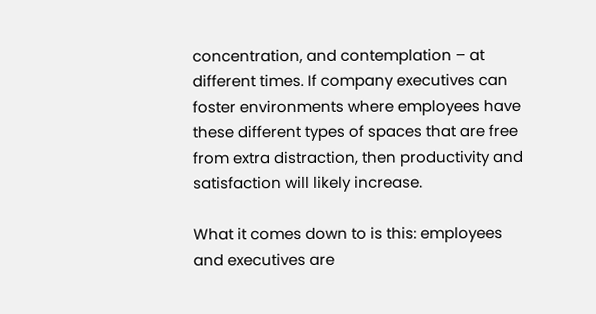concentration, and contemplation – at different times. If company executives can foster environments where employees have these different types of spaces that are free from extra distraction, then productivity and satisfaction will likely increase.

What it comes down to is this: employees and executives are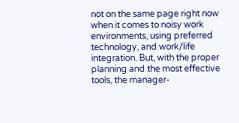not on the same page right now when it comes to noisy work environments, using preferred technology, and work/life integration. But, with the proper planning and the most effective tools, the manager-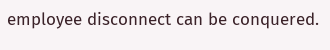employee disconnect can be conquered.